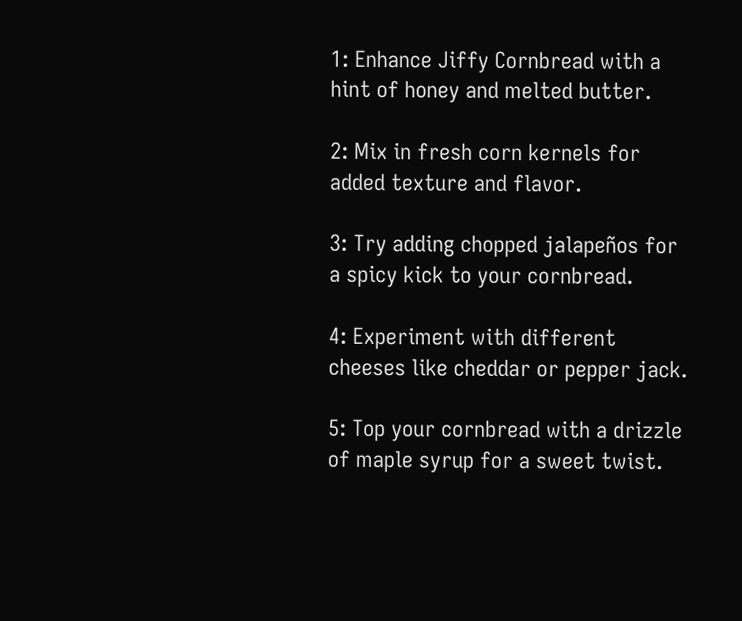1: Enhance Jiffy Cornbread with a hint of honey and melted butter.

2: Mix in fresh corn kernels for added texture and flavor.

3: Try adding chopped jalapeños for a spicy kick to your cornbread.

4: Experiment with different cheeses like cheddar or pepper jack.

5: Top your cornbread with a drizzle of maple syrup for a sweet twist.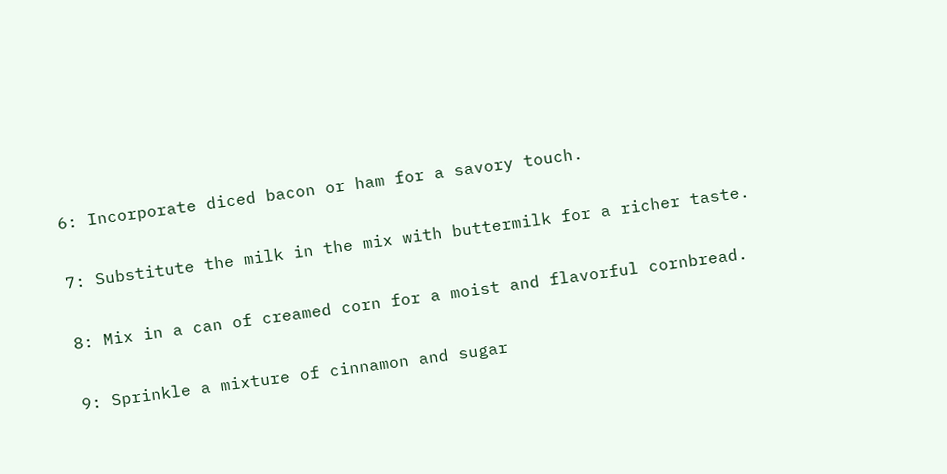6: Incorporate diced bacon or ham for a savory touch.

7: Substitute the milk in the mix with buttermilk for a richer taste.

8: Mix in a can of creamed corn for a moist and flavorful cornbread.

9: Sprinkle a mixture of cinnamon and sugar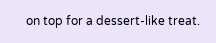on top for a dessert-like treat.